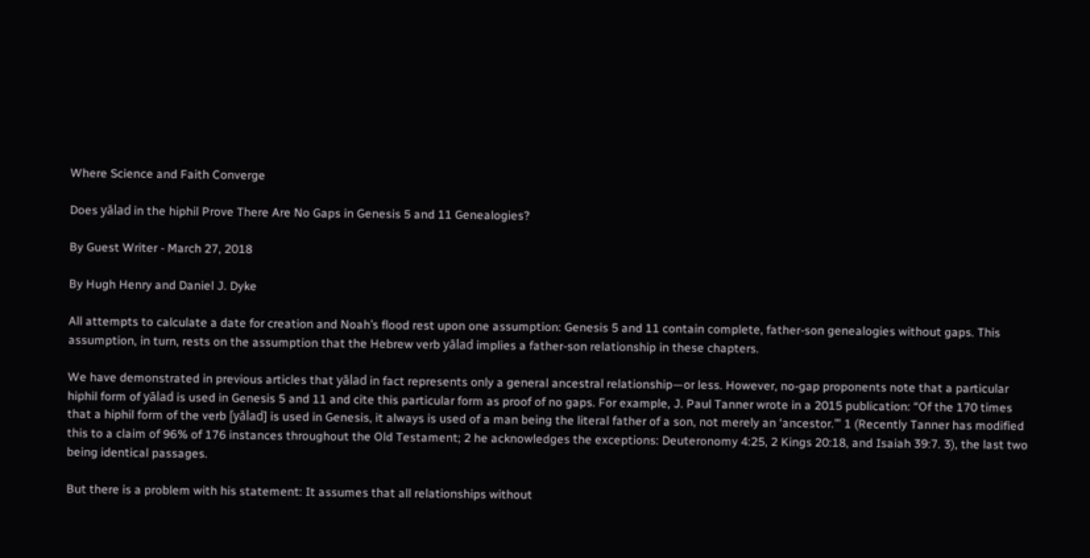Where Science and Faith Converge

Does yālad in the hiphil Prove There Are No Gaps in Genesis 5 and 11 Genealogies?

By Guest Writer - March 27, 2018

By Hugh Henry and Daniel J. Dyke

All attempts to calculate a date for creation and Noah’s flood rest upon one assumption: Genesis 5 and 11 contain complete, father-son genealogies without gaps. This assumption, in turn, rests on the assumption that the Hebrew verb yālad implies a father-son relationship in these chapters.

We have demonstrated in previous articles that yālad in fact represents only a general ancestral relationship—or less. However, no-gap proponents note that a particular hiphil form of yālad is used in Genesis 5 and 11 and cite this particular form as proof of no gaps. For example, J. Paul Tanner wrote in a 2015 publication: “Of the 170 times that a hiphil form of the verb [yālad] is used in Genesis, it always is used of a man being the literal father of a son, not merely an ‘ancestor.’” 1 (Recently Tanner has modified this to a claim of 96% of 176 instances throughout the Old Testament; 2 he acknowledges the exceptions: Deuteronomy 4:25, 2 Kings 20:18, and Isaiah 39:7. 3), the last two being identical passages.

But there is a problem with his statement: It assumes that all relationships without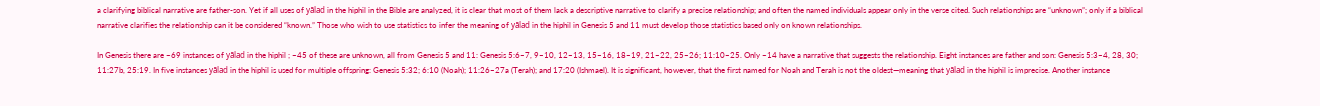a clarifying biblical narrative are father-son. Yet if all uses of yālad in the hiphil in the Bible are analyzed, it is clear that most of them lack a descriptive narrative to clarify a precise relationship; and often the named individuals appear only in the verse cited. Such relationships are “unknown”; only if a biblical narrative clarifies the relationship can it be considered “known.” Those who wish to use statistics to infer the meaning of yālad in the hiphil in Genesis 5 and 11 must develop those statistics based only on known relationships.

In Genesis there are ~69 instances of yālad in the hiphil ; ~45 of these are unknown, all from Genesis 5 and 11: Genesis 5:6–7, 9–10, 12–13, 15–16, 18–19, 21–22, 25–26; 11:10–25. Only ~14 have a narrative that suggests the relationship. Eight instances are father and son: Genesis 5:3–4, 28, 30; 11:27b, 25:19. In five instances yālad in the hiphil is used for multiple offspring: Genesis 5:32; 6:10 (Noah); 11:26–27a (Terah); and 17:20 (Ishmael). It is significant, however, that the first named for Noah and Terah is not the oldest—meaning that yālad in the hiphil is imprecise. Another instance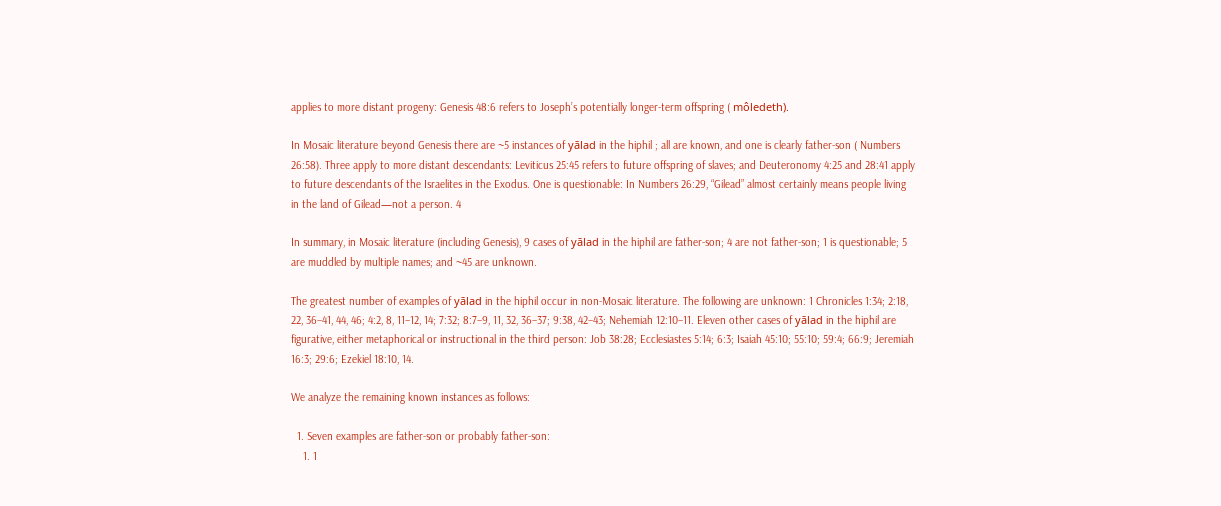applies to more distant progeny: Genesis 48:6 refers to Joseph’s potentially longer-term offspring ( môledeth).

In Mosaic literature beyond Genesis there are ~5 instances of yālad in the hiphil ; all are known, and one is clearly father-son ( Numbers 26:58). Three apply to more distant descendants: Leviticus 25:45 refers to future offspring of slaves; and Deuteronomy 4:25 and 28:41 apply to future descendants of the Israelites in the Exodus. One is questionable: In Numbers 26:29, “Gilead” almost certainly means people living in the land of Gilead—not a person. 4

In summary, in Mosaic literature (including Genesis), 9 cases of yālad in the hiphil are father-son; 4 are not father-son; 1 is questionable; 5 are muddled by multiple names; and ~45 are unknown.

The greatest number of examples of yālad in the hiphil occur in non-Mosaic literature. The following are unknown: 1 Chronicles 1:34; 2:18, 22, 36–41, 44, 46; 4:2, 8, 11–12, 14; 7:32; 8:7–9, 11, 32, 36–37; 9:38, 42–43; Nehemiah 12:10–11. Eleven other cases of yālad in the hiphil are figurative, either metaphorical or instructional in the third person: Job 38:28; Ecclesiastes 5:14; 6:3; Isaiah 45:10; 55:10; 59:4; 66:9; Jeremiah 16:3; 29:6; Ezekiel 18:10, 14.

We analyze the remaining known instances as follows:

  1. Seven examples are father-son or probably father-son:
    1. 1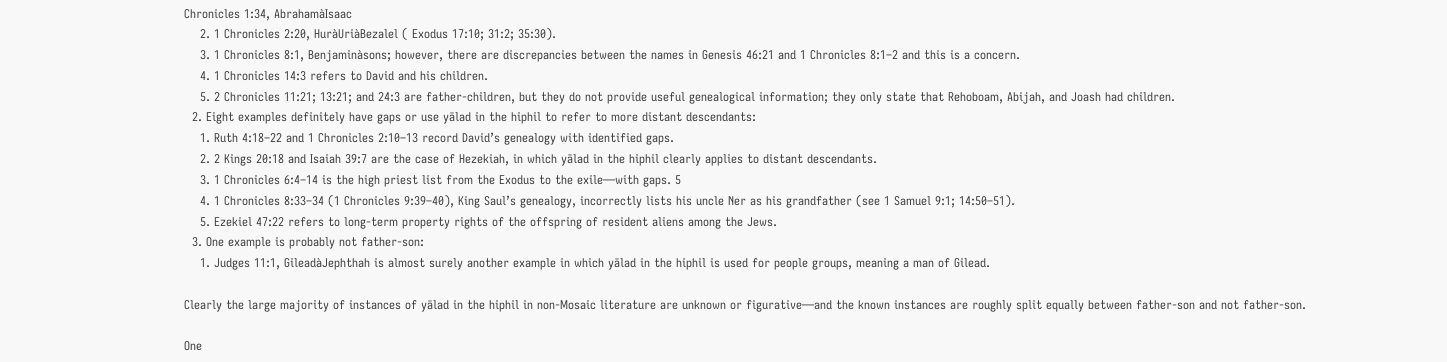Chronicles 1:34, AbrahamàIsaac
    2. 1 Chronicles 2:20, HuràUriàBezalel ( Exodus 17:10; 31:2; 35:30).
    3. 1 Chronicles 8:1, Benjaminàsons; however, there are discrepancies between the names in Genesis 46:21 and 1 Chronicles 8:1–2 and this is a concern.
    4. 1 Chronicles 14:3 refers to David and his children.
    5. 2 Chronicles 11:21; 13:21; and 24:3 are father-children, but they do not provide useful genealogical information; they only state that Rehoboam, Abijah, and Joash had children.
  2. Eight examples definitely have gaps or use yālad in the hiphil to refer to more distant descendants:
    1. Ruth 4:18–22 and 1 Chronicles 2:10–13 record David’s genealogy with identified gaps.
    2. 2 Kings 20:18 and Isaiah 39:7 are the case of Hezekiah, in which yālad in the hiphil clearly applies to distant descendants.
    3. 1 Chronicles 6:4–14 is the high priest list from the Exodus to the exile—with gaps. 5
    4. 1 Chronicles 8:33–34 (1 Chronicles 9:39–40), King Saul’s genealogy, incorrectly lists his uncle Ner as his grandfather (see 1 Samuel 9:1; 14:50–51).
    5. Ezekiel 47:22 refers to long-term property rights of the offspring of resident aliens among the Jews.
  3. One example is probably not father-son:
    1. Judges 11:1, GileadàJephthah is almost surely another example in which yālad in the hiphil is used for people groups, meaning a man of Gilead.

Clearly the large majority of instances of yālad in the hiphil in non-Mosaic literature are unknown or figurative—and the known instances are roughly split equally between father-son and not father-son.

One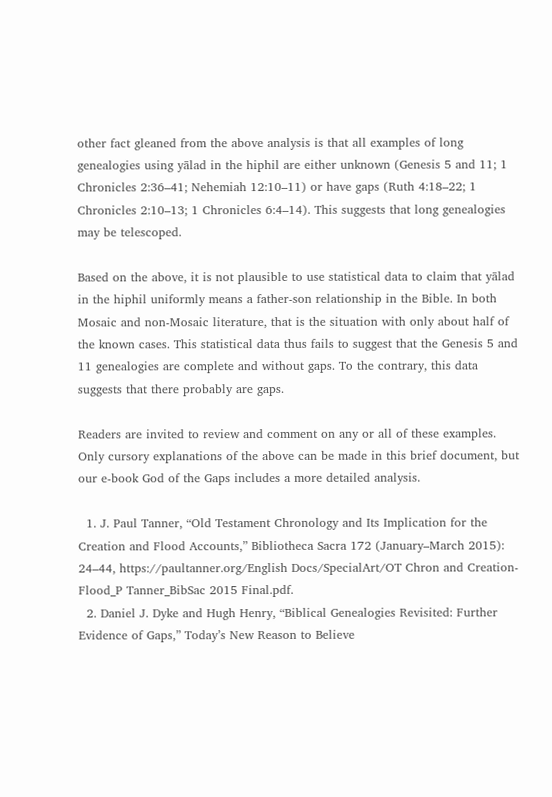other fact gleaned from the above analysis is that all examples of long genealogies using yālad in the hiphil are either unknown (Genesis 5 and 11; 1 Chronicles 2:36–41; Nehemiah 12:10–11) or have gaps (Ruth 4:18–22; 1 Chronicles 2:10–13; 1 Chronicles 6:4–14). This suggests that long genealogies may be telescoped.

Based on the above, it is not plausible to use statistical data to claim that yālad in the hiphil uniformly means a father-son relationship in the Bible. In both Mosaic and non-Mosaic literature, that is the situation with only about half of the known cases. This statistical data thus fails to suggest that the Genesis 5 and 11 genealogies are complete and without gaps. To the contrary, this data suggests that there probably are gaps.

Readers are invited to review and comment on any or all of these examples. Only cursory explanations of the above can be made in this brief document, but our e-book God of the Gaps includes a more detailed analysis.

  1. J. Paul Tanner, “Old Testament Chronology and Its Implication for the Creation and Flood Accounts,” Bibliotheca Sacra 172 (January–March 2015): 24–44, https://paultanner.org/English Docs/SpecialArt/OT Chron and Creation-Flood_P Tanner_BibSac 2015 Final.pdf.
  2. Daniel J. Dyke and Hugh Henry, “Biblical Genealogies Revisited: Further Evidence of Gaps,” Today’s New Reason to Believe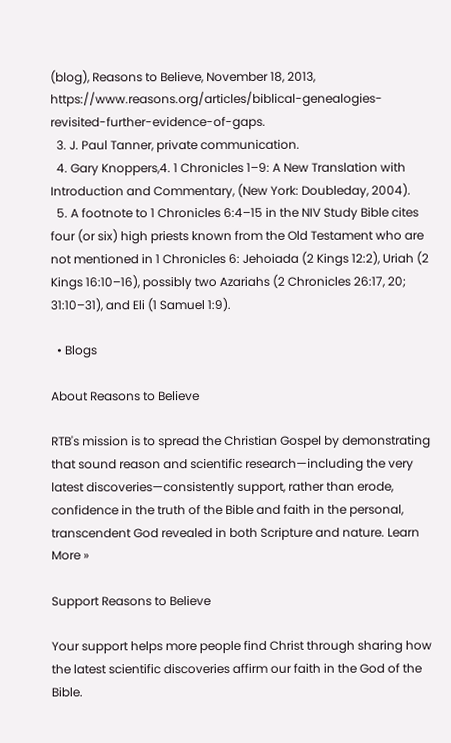(blog), Reasons to Believe, November 18, 2013, https://www.reasons.org/articles/biblical-genealogies-revisited-further-evidence-of-gaps.
  3. J. Paul Tanner, private communication.
  4. Gary Knoppers,4. 1 Chronicles 1–9: A New Translation with Introduction and Commentary, (New York: Doubleday, 2004).
  5. A footnote to 1 Chronicles 6:4–15 in the NIV Study Bible cites four (or six) high priests known from the Old Testament who are not mentioned in 1 Chronicles 6: Jehoiada (2 Kings 12:2), Uriah (2 Kings 16:10–16), possibly two Azariahs (2 Chronicles 26:17, 20; 31:10–31), and Eli (1 Samuel 1:9).

  • Blogs

About Reasons to Believe

RTB's mission is to spread the Christian Gospel by demonstrating that sound reason and scientific research—including the very latest discoveries—consistently support, rather than erode, confidence in the truth of the Bible and faith in the personal, transcendent God revealed in both Scripture and nature. Learn More »

Support Reasons to Believe

Your support helps more people find Christ through sharing how the latest scientific discoveries affirm our faith in the God of the Bible.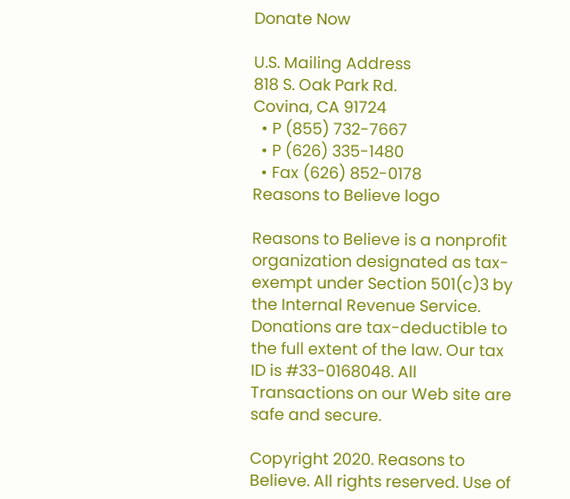Donate Now

U.S. Mailing Address
818 S. Oak Park Rd.
Covina, CA 91724
  • P (855) 732-7667
  • P (626) 335-1480
  • Fax (626) 852-0178
Reasons to Believe logo

Reasons to Believe is a nonprofit organization designated as tax-exempt under Section 501(c)3 by the Internal Revenue Service. Donations are tax-deductible to the full extent of the law. Our tax ID is #33-0168048. All Transactions on our Web site are safe and secure.

Copyright 2020. Reasons to Believe. All rights reserved. Use of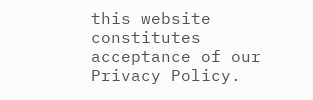this website constitutes acceptance of our Privacy Policy.